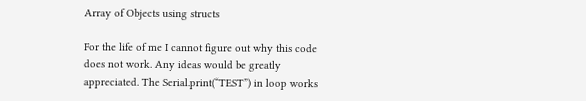Array of Objects using structs

For the life of me I cannot figure out why this code does not work. Any ideas would be greatly appreciated. The Serial.print(“TEST”) in loop works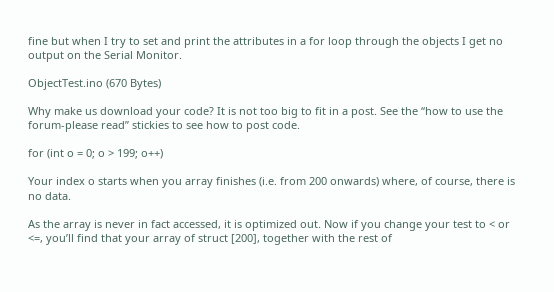fine but when I try to set and print the attributes in a for loop through the objects I get no output on the Serial Monitor.

ObjectTest.ino (670 Bytes)

Why make us download your code? It is not too big to fit in a post. See the “how to use the forum-please read” stickies to see how to post code.

for (int o = 0; o > 199; o++)

Your index o starts when you array finishes (i.e. from 200 onwards) where, of course, there is no data.

As the array is never in fact accessed, it is optimized out. Now if you change your test to < or <=, you’ll find that your array of struct [200], together with the rest of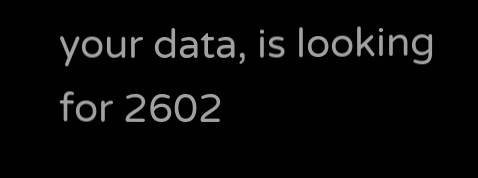your data, is looking for 2602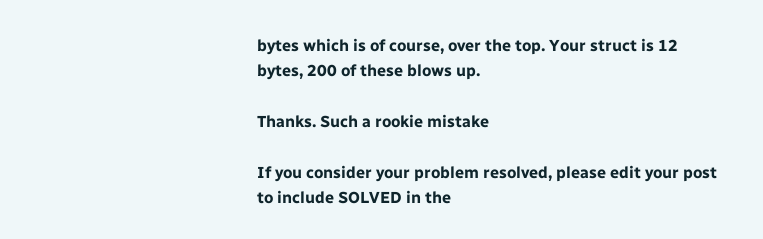bytes which is of course, over the top. Your struct is 12 bytes, 200 of these blows up.

Thanks. Such a rookie mistake

If you consider your problem resolved, please edit your post to include SOLVED in the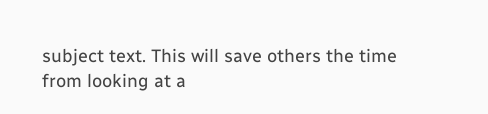subject text. This will save others the time from looking at a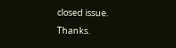closed issue. Thanks.